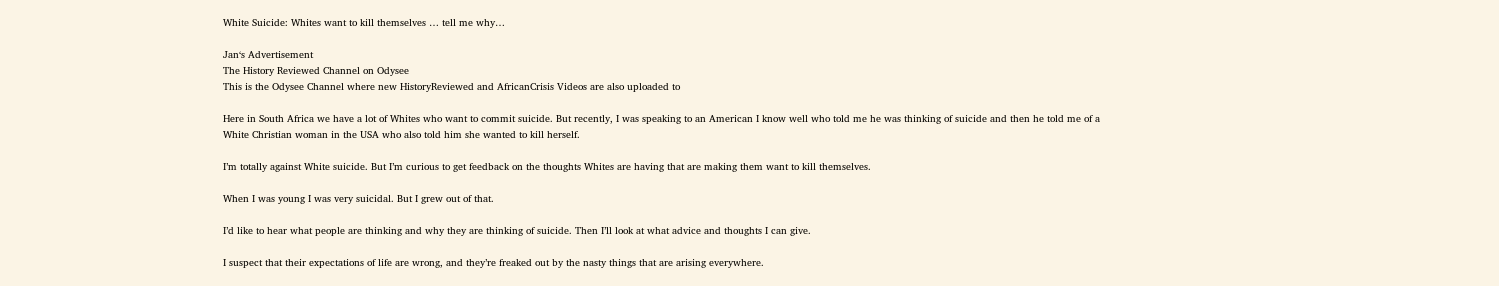White Suicide: Whites want to kill themselves … tell me why…

Jan‘s Advertisement
The History Reviewed Channel on Odysee
This is the Odysee Channel where new HistoryReviewed and AfricanCrisis Videos are also uploaded to

Here in South Africa we have a lot of Whites who want to commit suicide. But recently, I was speaking to an American I know well who told me he was thinking of suicide and then he told me of a White Christian woman in the USA who also told him she wanted to kill herself.

I’m totally against White suicide. But I’m curious to get feedback on the thoughts Whites are having that are making them want to kill themselves.

When I was young I was very suicidal. But I grew out of that.

I’d like to hear what people are thinking and why they are thinking of suicide. Then I’ll look at what advice and thoughts I can give.

I suspect that their expectations of life are wrong, and they’re freaked out by the nasty things that are arising everywhere.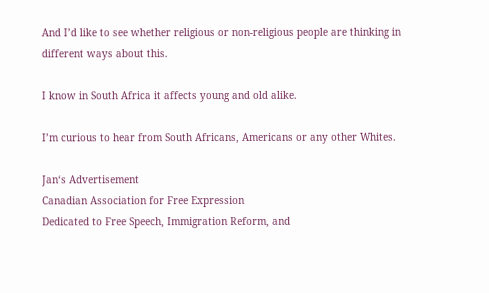And I’d like to see whether religious or non-religious people are thinking in different ways about this.

I know in South Africa it affects young and old alike.

I’m curious to hear from South Africans, Americans or any other Whites.

Jan‘s Advertisement
Canadian Association for Free Expression
Dedicated to Free Speech, Immigration Reform, and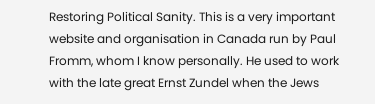Restoring Political Sanity. This is a very important website and organisation in Canada run by Paul Fromm, whom I know personally. He used to work with the late great Ernst Zundel when the Jews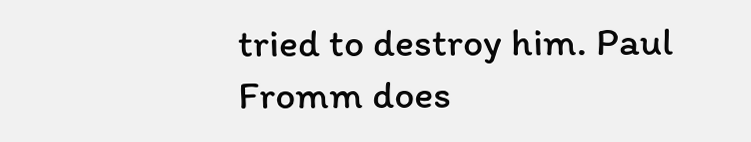tried to destroy him. Paul Fromm does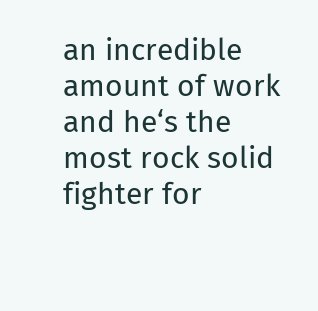an incredible amount of work and he‘s the most rock solid fighter for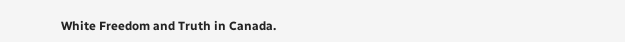White Freedom and Truth in Canada.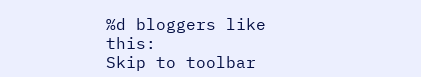%d bloggers like this:
Skip to toolbar